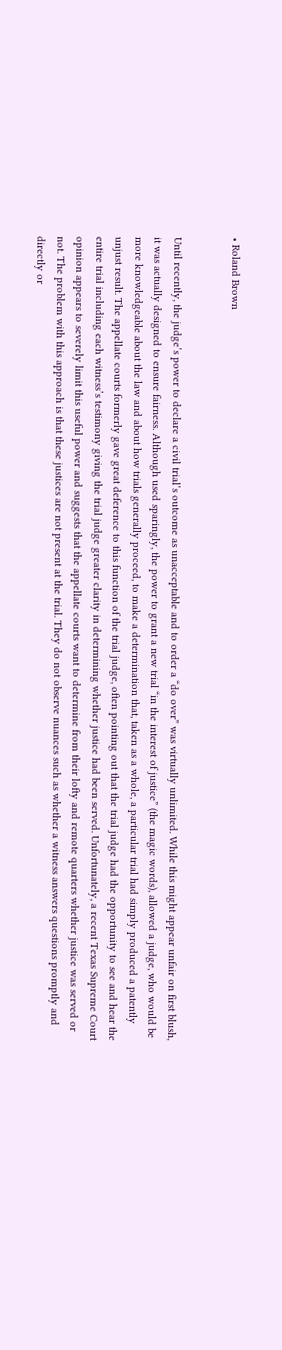• Roland Brown


Until recently, the judge’s power to declare a civil trial’s outcome as unacceptable and to order a “do over” was virtually unlimited. While this might appear unfair on first blush, it was actually designed to ensure fairness. Although used sparingly, the power to grant a new trial “in the interest of justice” (the magic words), allowed a judge, who would be more knowledgeable about the law and about how trials generally proceed, to make a determination that, taken as a whole, a particular trial had simply produced a patently unjust result. The appellate courts formerly gave great deference to this function of the trial judge, often pointing out that the trial judge had the opportunity to see and hear the entire trial including each witness’s testimony giving the trial judge greater clarity in determining whether justice had been served. Unfortunately, a recent Texas Supreme Court opinion appears to severely limit this useful power and suggests that the appellate courts want to determine from their lofty and remote quarters whether justice was served or not. The problem with this approach is that these justices are not present at the trial. They do not observe nuances such as whether a witness answers questions promptly and directly or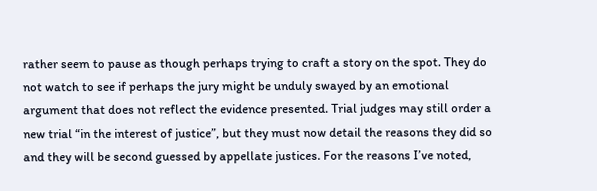rather seem to pause as though perhaps trying to craft a story on the spot. They do not watch to see if perhaps the jury might be unduly swayed by an emotional argument that does not reflect the evidence presented. Trial judges may still order a new trial “in the interest of justice”, but they must now detail the reasons they did so and they will be second guessed by appellate justices. For the reasons I’ve noted,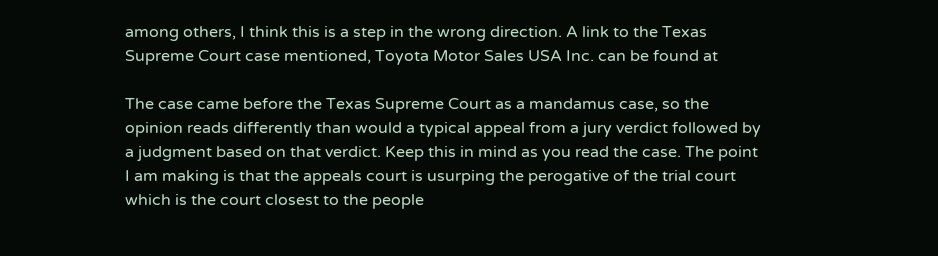among others, I think this is a step in the wrong direction. A link to the Texas Supreme Court case mentioned, Toyota Motor Sales USA Inc. can be found at

The case came before the Texas Supreme Court as a mandamus case, so the opinion reads differently than would a typical appeal from a jury verdict followed by a judgment based on that verdict. Keep this in mind as you read the case. The point I am making is that the appeals court is usurping the perogative of the trial court which is the court closest to the people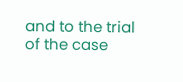and to the trial of the case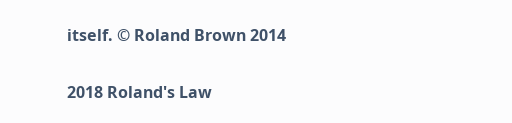itself. © Roland Brown 2014


2018 Roland's Law